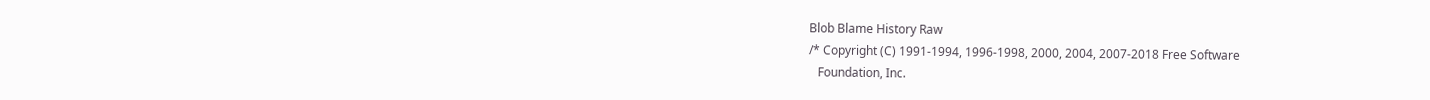Blob Blame History Raw
/* Copyright (C) 1991-1994, 1996-1998, 2000, 2004, 2007-2018 Free Software
   Foundation, Inc.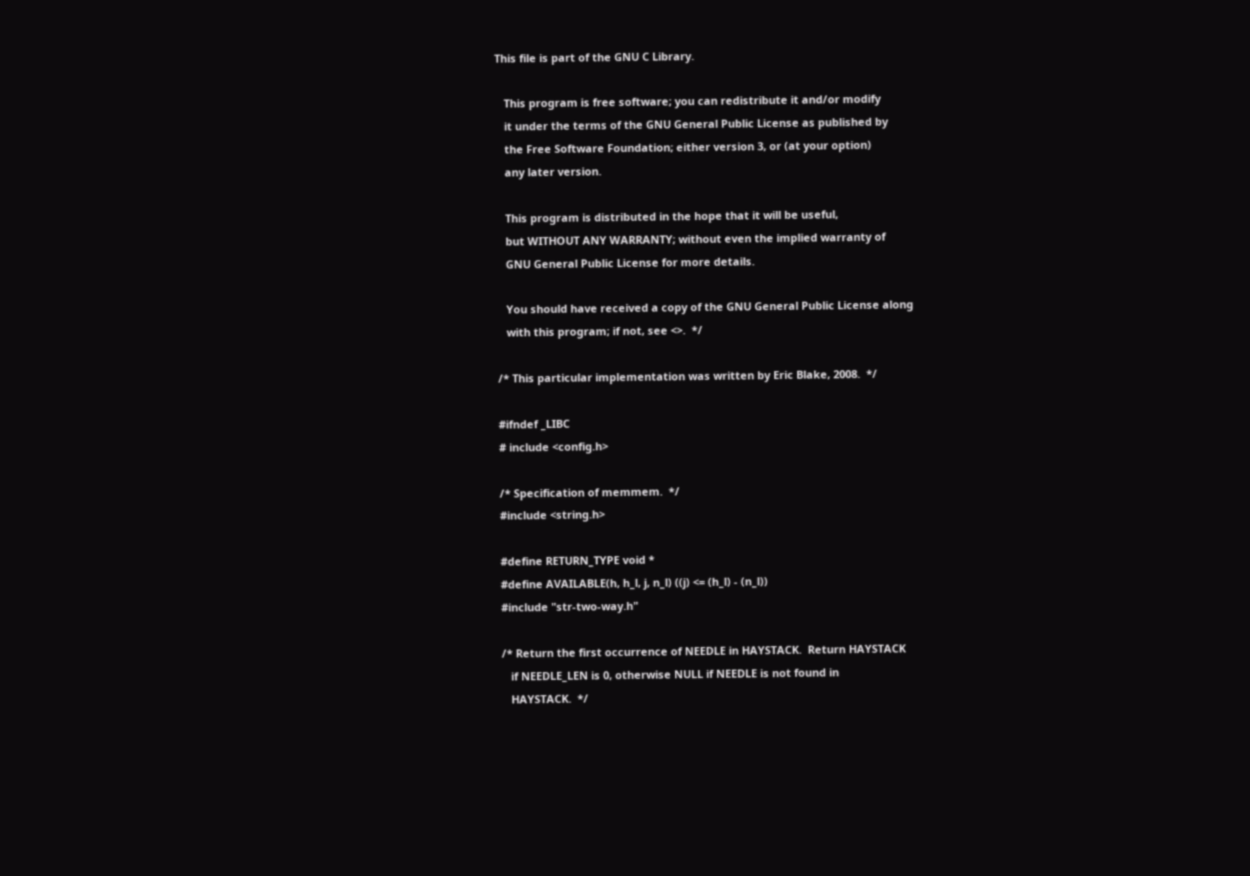This file is part of the GNU C Library.

   This program is free software; you can redistribute it and/or modify
   it under the terms of the GNU General Public License as published by
   the Free Software Foundation; either version 3, or (at your option)
   any later version.

   This program is distributed in the hope that it will be useful,
   but WITHOUT ANY WARRANTY; without even the implied warranty of
   GNU General Public License for more details.

   You should have received a copy of the GNU General Public License along
   with this program; if not, see <>.  */

/* This particular implementation was written by Eric Blake, 2008.  */

#ifndef _LIBC
# include <config.h>

/* Specification of memmem.  */
#include <string.h>

#define RETURN_TYPE void *
#define AVAILABLE(h, h_l, j, n_l) ((j) <= (h_l) - (n_l))
#include "str-two-way.h"

/* Return the first occurrence of NEEDLE in HAYSTACK.  Return HAYSTACK
   if NEEDLE_LEN is 0, otherwise NULL if NEEDLE is not found in
   HAYSTACK.  */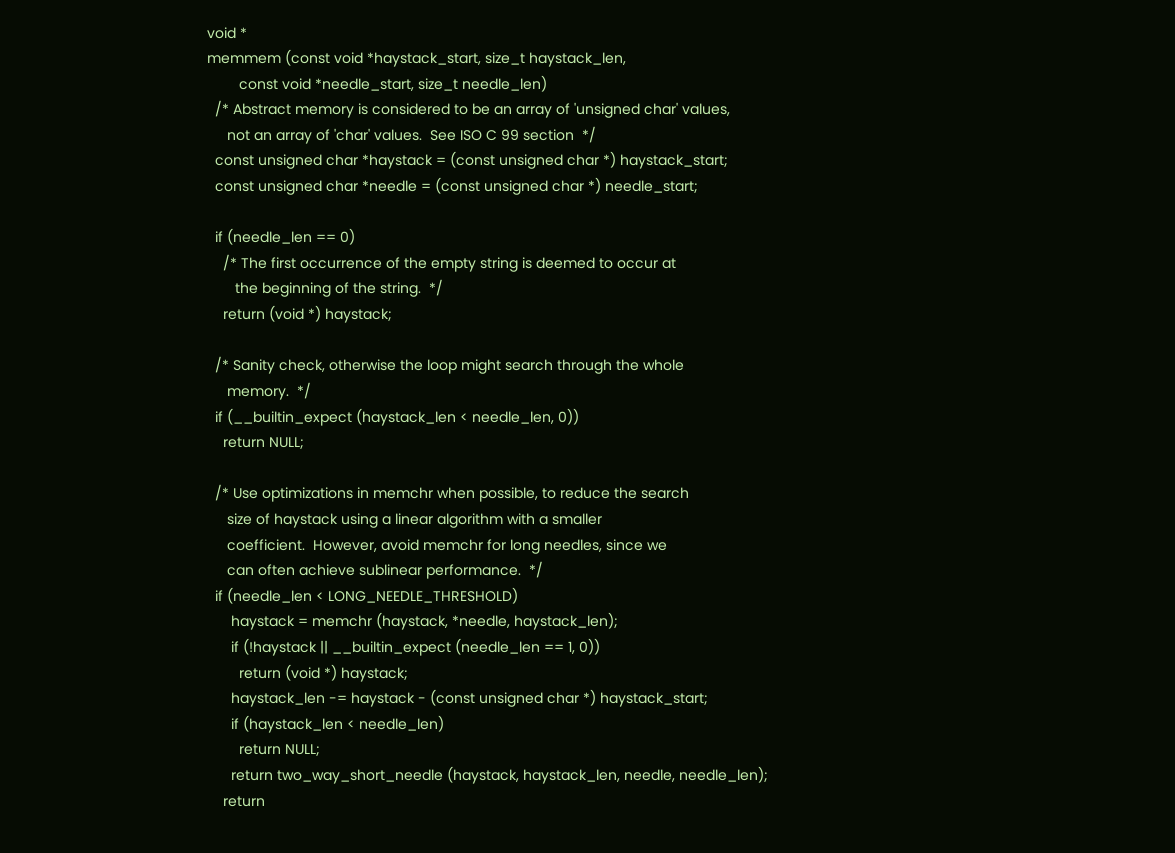void *
memmem (const void *haystack_start, size_t haystack_len,
        const void *needle_start, size_t needle_len)
  /* Abstract memory is considered to be an array of 'unsigned char' values,
     not an array of 'char' values.  See ISO C 99 section  */
  const unsigned char *haystack = (const unsigned char *) haystack_start;
  const unsigned char *needle = (const unsigned char *) needle_start;

  if (needle_len == 0)
    /* The first occurrence of the empty string is deemed to occur at
       the beginning of the string.  */
    return (void *) haystack;

  /* Sanity check, otherwise the loop might search through the whole
     memory.  */
  if (__builtin_expect (haystack_len < needle_len, 0))
    return NULL;

  /* Use optimizations in memchr when possible, to reduce the search
     size of haystack using a linear algorithm with a smaller
     coefficient.  However, avoid memchr for long needles, since we
     can often achieve sublinear performance.  */
  if (needle_len < LONG_NEEDLE_THRESHOLD)
      haystack = memchr (haystack, *needle, haystack_len);
      if (!haystack || __builtin_expect (needle_len == 1, 0))
        return (void *) haystack;
      haystack_len -= haystack - (const unsigned char *) haystack_start;
      if (haystack_len < needle_len)
        return NULL;
      return two_way_short_needle (haystack, haystack_len, needle, needle_len);
    return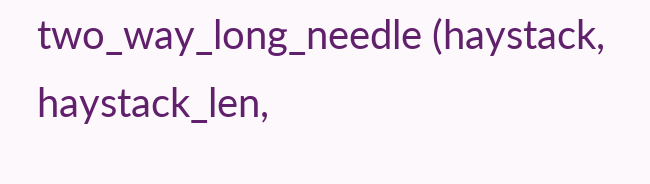two_way_long_needle (haystack, haystack_len,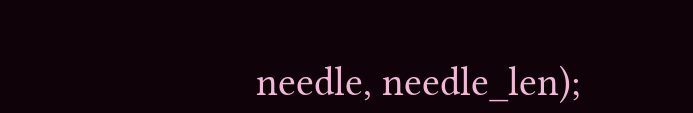needle, needle_len);